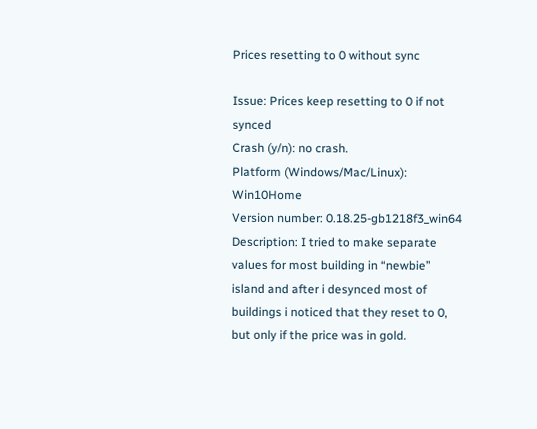Prices resetting to 0 without sync

Issue: Prices keep resetting to 0 if not synced
Crash (y/n): no crash.
Platform (Windows/Mac/Linux): Win10Home
Version number: 0.18.25-gb1218f3_win64
Description: I tried to make separate values for most building in “newbie” island and after i desynced most of buildings i noticed that they reset to 0, but only if the price was in gold.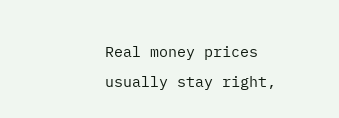Real money prices usually stay right,